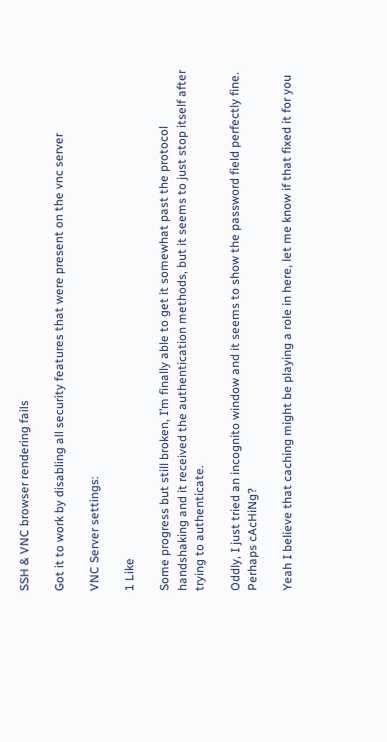SSH & VNC browser rendering fails

Got it to work by disabling all security features that were present on the vnc server

VNC Server settings:

1 Like

Some progress but still broken, I’m finally able to get it somewhat past the protocol handshaking and it received the authentication methods, but it seems to just stop itself after trying to authenticate.

Oddly, I just tried an incognito window and it seems to show the password field perfectly fine. Perhaps cAcHiNg?

Yeah I believe that caching might be playing a role in here, let me know if that fixed it for you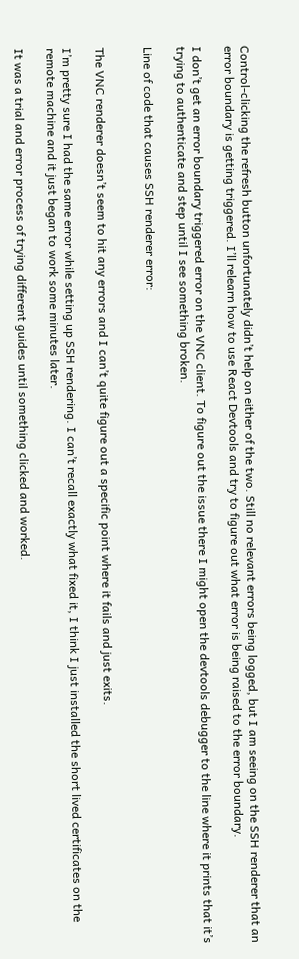Control-clicking the refresh button unfortunately didn’t help on either of the two. Still no relevant errors being logged, but I am seeing on the SSH renderer that an error boundary is getting triggered. I’ll relearn how to use React Devtools and try to figure out what error is being raised to the error boundary.

I don’t get an error boundary triggered error on the VNC client. To figure out the issue there I might open the devtools debugger to the line where it prints that it’s trying to authenticate and step until I see something broken.

Line of code that causes SSH renderer error:


The VNC renderer doesn’t seem to hit any errors and I can’t quite figure out a specific point where it fails and just exits.

I’m pretty sure I had the same error while setting up SSH rendering. I can’t recall exactly what fixed it, I think I just installed the short lived certificates on the remote machine and it just began to work some minutes later.

It was a trial and error process of trying different guides until something clicked and worked.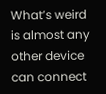What’s weird is almost any other device can connect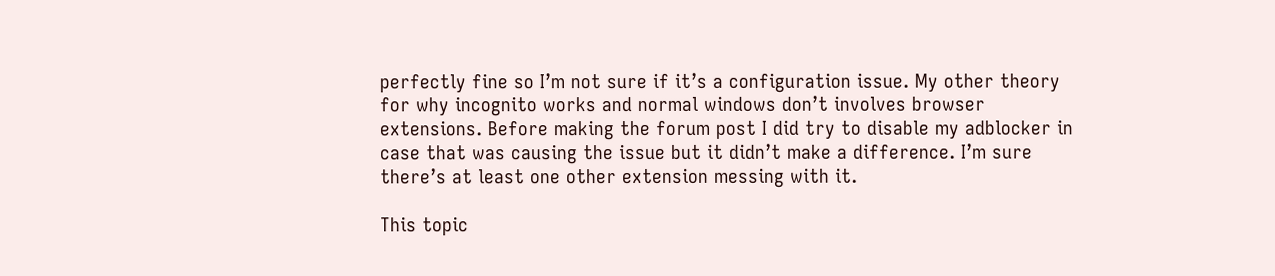perfectly fine so I’m not sure if it’s a configuration issue. My other theory for why incognito works and normal windows don’t involves browser extensions. Before making the forum post I did try to disable my adblocker in case that was causing the issue but it didn’t make a difference. I’m sure there’s at least one other extension messing with it.

This topic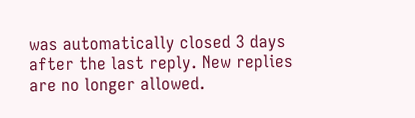was automatically closed 3 days after the last reply. New replies are no longer allowed.